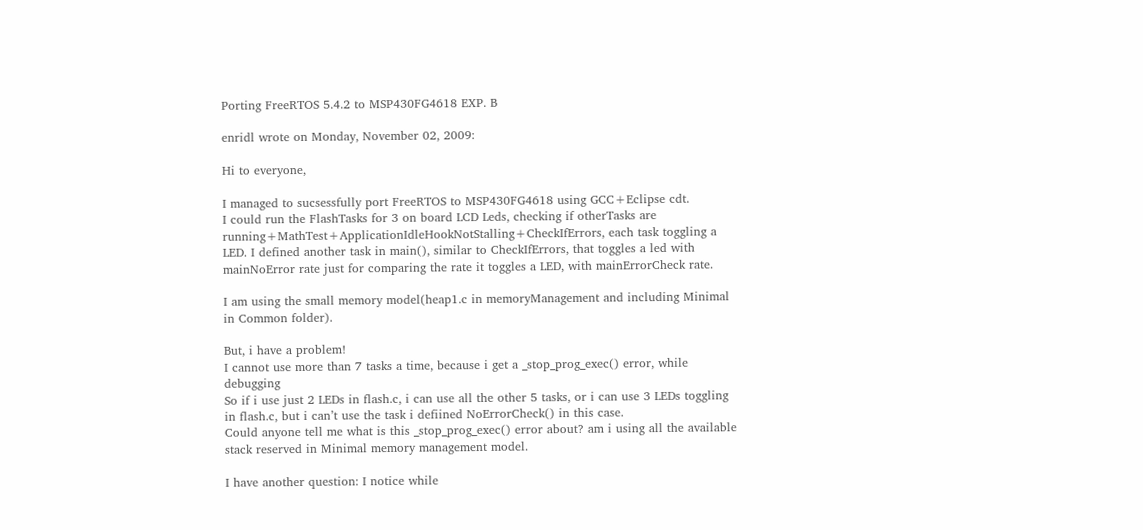Porting FreeRTOS 5.4.2 to MSP430FG4618 EXP. B

enridl wrote on Monday, November 02, 2009:

Hi to everyone,

I managed to sucsessfully port FreeRTOS to MSP430FG4618 using GCC+Eclipse cdt.
I could run the FlashTasks for 3 on board LCD Leds, checking if otherTasks are running+MathTest+ApplicationIdleHookNotStalling+CheckIfErrors, each task toggling a LED. I defined another task in main(), similar to CheckIfErrors, that toggles a led with mainNoError rate just for comparing the rate it toggles a LED, with mainErrorCheck rate.

I am using the small memory model(heap1.c in memoryManagement and including Minimal in Common folder).

But, i have a problem!
I cannot use more than 7 tasks a time, because i get a _stop_prog_exec() error, while debugging
So if i use just 2 LEDs in flash.c, i can use all the other 5 tasks, or i can use 3 LEDs toggling in flash.c, but i can’t use the task i defiined NoErrorCheck() in this case.
Could anyone tell me what is this _stop_prog_exec() error about? am i using all the available stack reserved in Minimal memory management model.

I have another question: I notice while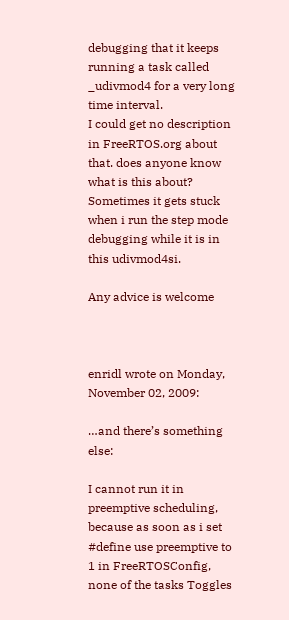debugging that it keeps running a task called _udivmod4 for a very long time interval.
I could get no description in FreeRTOS.org about that. does anyone know what is this about? Sometimes it gets stuck when i run the step mode debugging while it is in this udivmod4si.

Any advice is welcome



enridl wrote on Monday, November 02, 2009:

…and there’s something else:

I cannot run it in preemptive scheduling, because as soon as i set #define use preemptive to 1 in FreeRTOSConfig, none of the tasks Toggles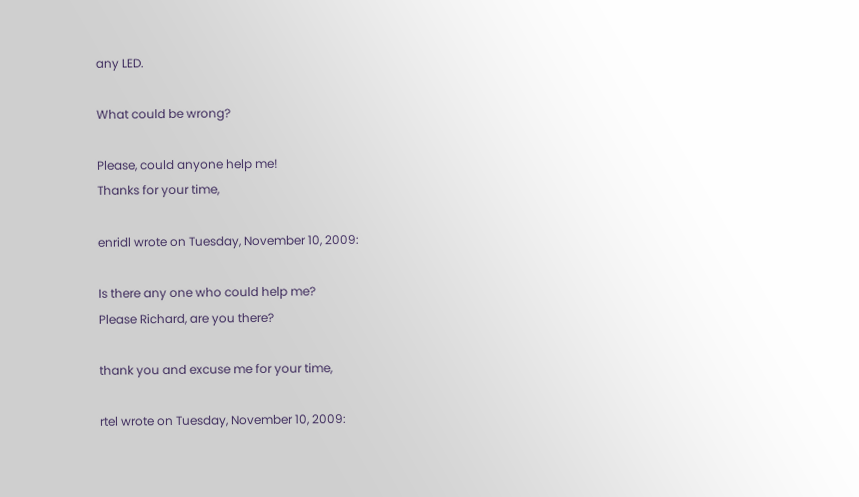any LED.

What could be wrong?

Please, could anyone help me!
Thanks for your time,

enridl wrote on Tuesday, November 10, 2009:

Is there any one who could help me?
Please Richard, are you there?

thank you and excuse me for your time,

rtel wrote on Tuesday, November 10, 2009: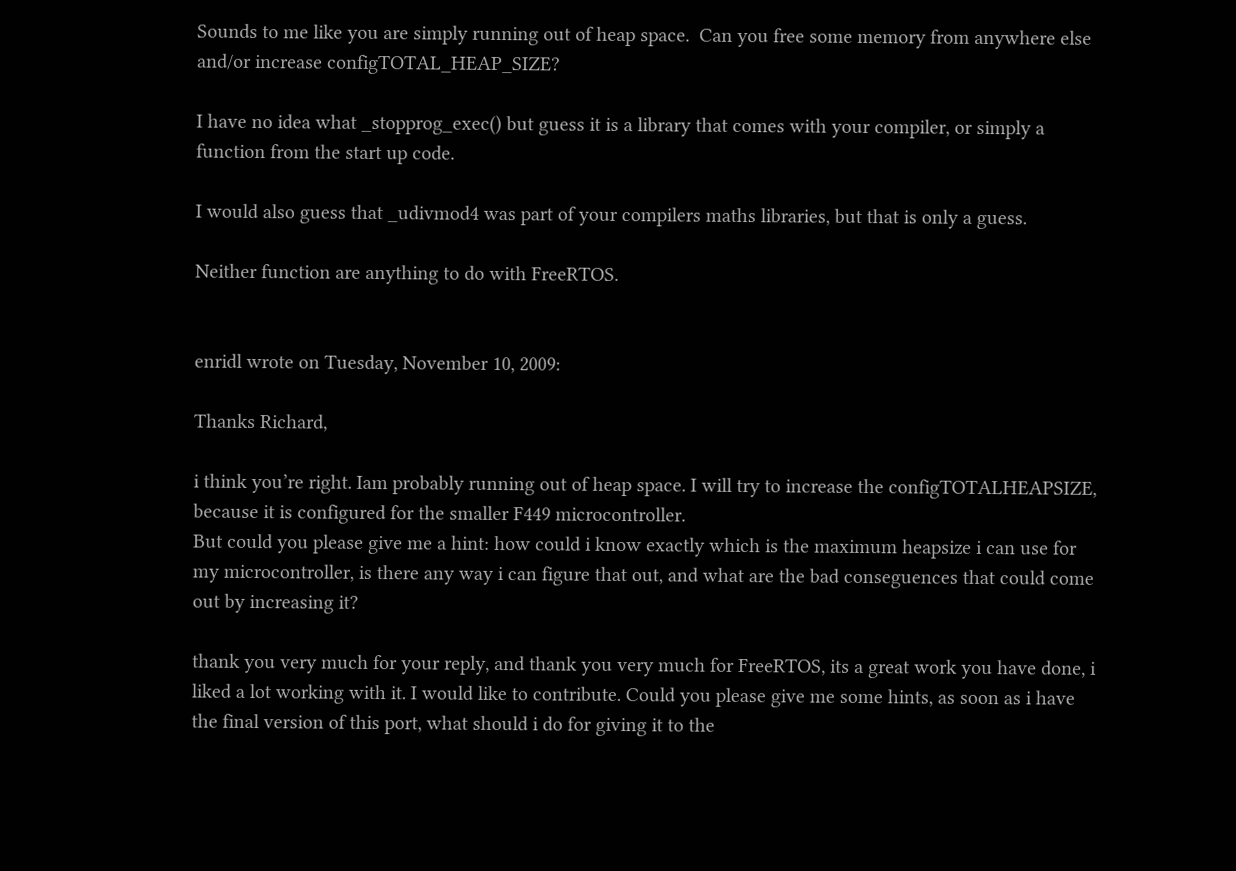Sounds to me like you are simply running out of heap space.  Can you free some memory from anywhere else and/or increase configTOTAL_HEAP_SIZE?

I have no idea what _stopprog_exec() but guess it is a library that comes with your compiler, or simply a function from the start up code.

I would also guess that _udivmod4 was part of your compilers maths libraries, but that is only a guess.

Neither function are anything to do with FreeRTOS.


enridl wrote on Tuesday, November 10, 2009:

Thanks Richard,

i think you’re right. Iam probably running out of heap space. I will try to increase the configTOTALHEAPSIZE, because it is configured for the smaller F449 microcontroller.
But could you please give me a hint: how could i know exactly which is the maximum heapsize i can use for my microcontroller, is there any way i can figure that out, and what are the bad conseguences that could come out by increasing it?

thank you very much for your reply, and thank you very much for FreeRTOS, its a great work you have done, i liked a lot working with it. I would like to contribute. Could you please give me some hints, as soon as i have the final version of this port, what should i do for giving it to the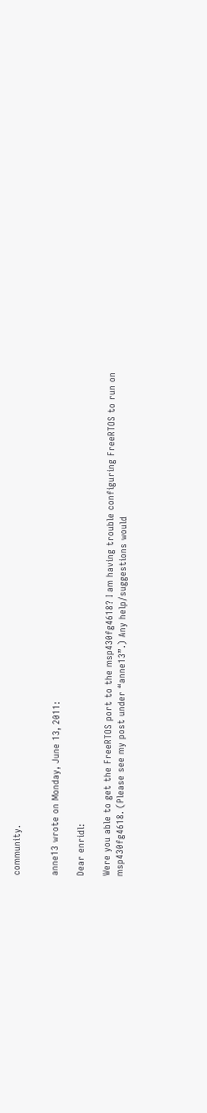community.


anne13 wrote on Monday, June 13, 2011:

Dear enridl:

Were you able to get the FreeRTOS port to the msp430fg4618? I am having trouble configuring FreeRTOS to run on msp430fg4618. (Please see my post under “anne13”.) Any help/suggestions would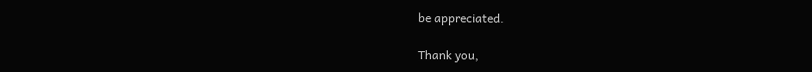be appreciated.

Thank you,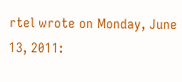rtel wrote on Monday, June 13, 2011: